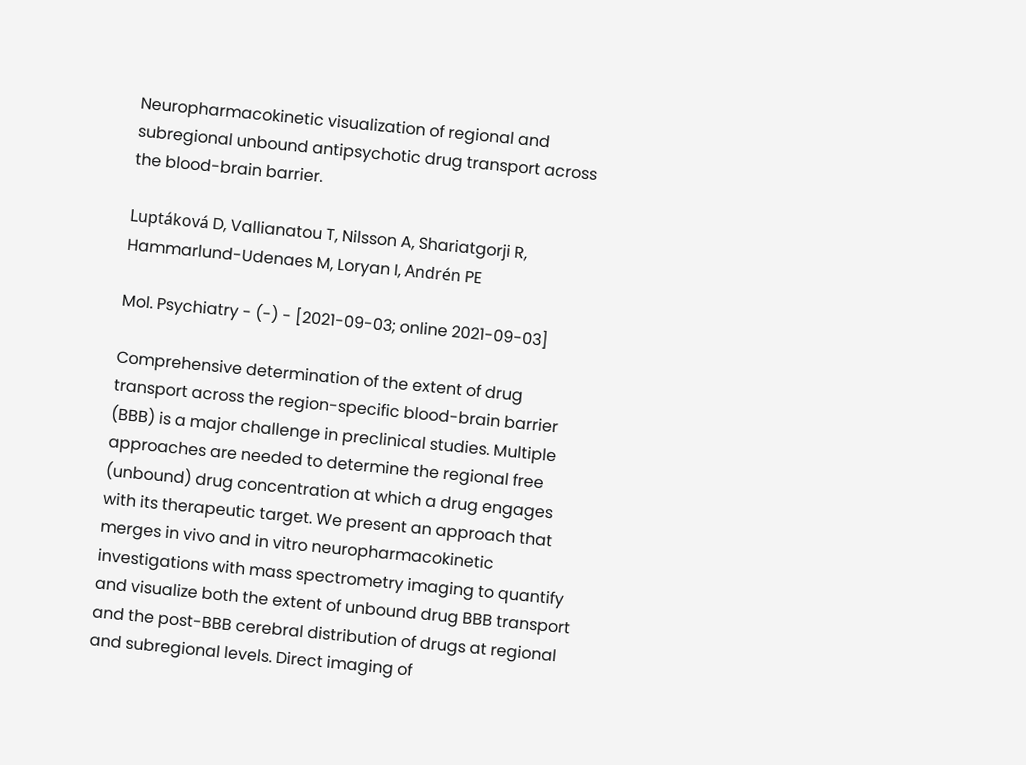Neuropharmacokinetic visualization of regional and subregional unbound antipsychotic drug transport across the blood-brain barrier.

Luptáková D, Vallianatou T, Nilsson A, Shariatgorji R, Hammarlund-Udenaes M, Loryan I, Andrén PE

Mol. Psychiatry - (-) - [2021-09-03; online 2021-09-03]

Comprehensive determination of the extent of drug transport across the region-specific blood-brain barrier (BBB) is a major challenge in preclinical studies. Multiple approaches are needed to determine the regional free (unbound) drug concentration at which a drug engages with its therapeutic target. We present an approach that merges in vivo and in vitro neuropharmacokinetic investigations with mass spectrometry imaging to quantify and visualize both the extent of unbound drug BBB transport and the post-BBB cerebral distribution of drugs at regional and subregional levels. Direct imaging of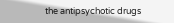the antipsychotic drugs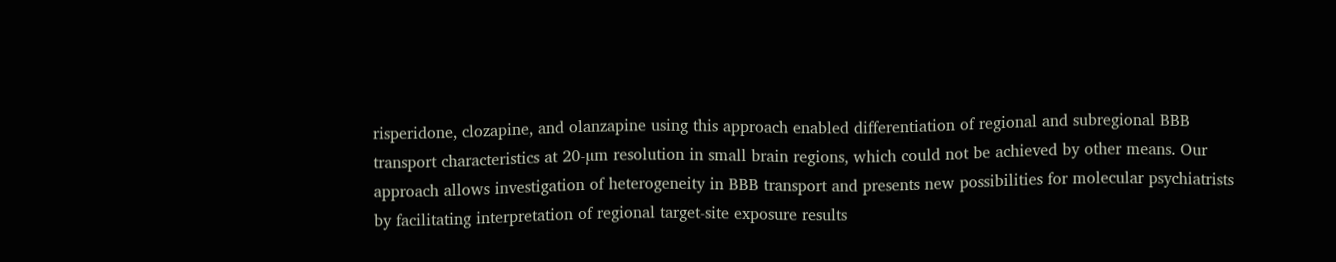risperidone, clozapine, and olanzapine using this approach enabled differentiation of regional and subregional BBB transport characteristics at 20-µm resolution in small brain regions, which could not be achieved by other means. Our approach allows investigation of heterogeneity in BBB transport and presents new possibilities for molecular psychiatrists by facilitating interpretation of regional target-site exposure results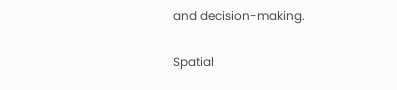and decision-making.

Spatial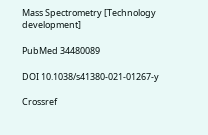Mass Spectrometry [Technology development]

PubMed 34480089

DOI 10.1038/s41380-021-01267-y

Crossref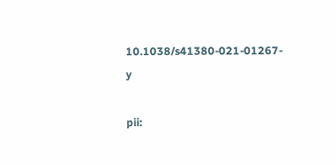10.1038/s41380-021-01267-y

pii: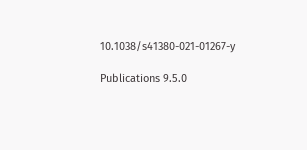10.1038/s41380-021-01267-y

Publications 9.5.0